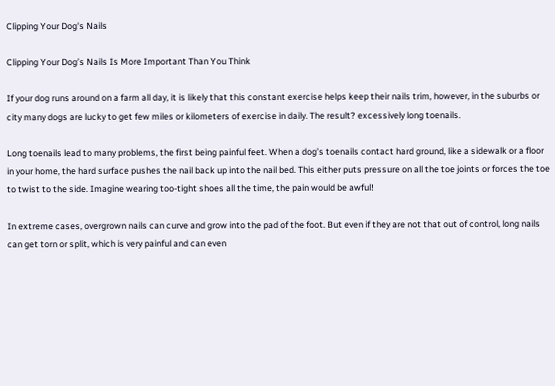Clipping Your Dog's Nails

Clipping Your Dog’s Nails Is More Important Than You Think

If your dog runs around on a farm all day, it is likely that this constant exercise helps keep their nails trim, however, in the suburbs or city many dogs are lucky to get few miles or kilometers of exercise in daily. The result? excessively long toenails.

Long toenails lead to many problems, the first being painful feet. When a dog’s toenails contact hard ground, like a sidewalk or a floor in your home, the hard surface pushes the nail back up into the nail bed. This either puts pressure on all the toe joints or forces the toe to twist to the side. Imagine wearing too-tight shoes all the time, the pain would be awful!

In extreme cases, overgrown nails can curve and grow into the pad of the foot. But even if they are not that out of control, long nails can get torn or split, which is very painful and can even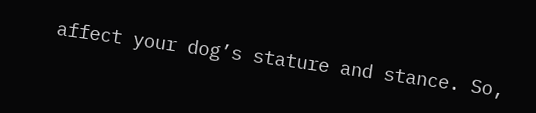affect your dog’s stature and stance. So,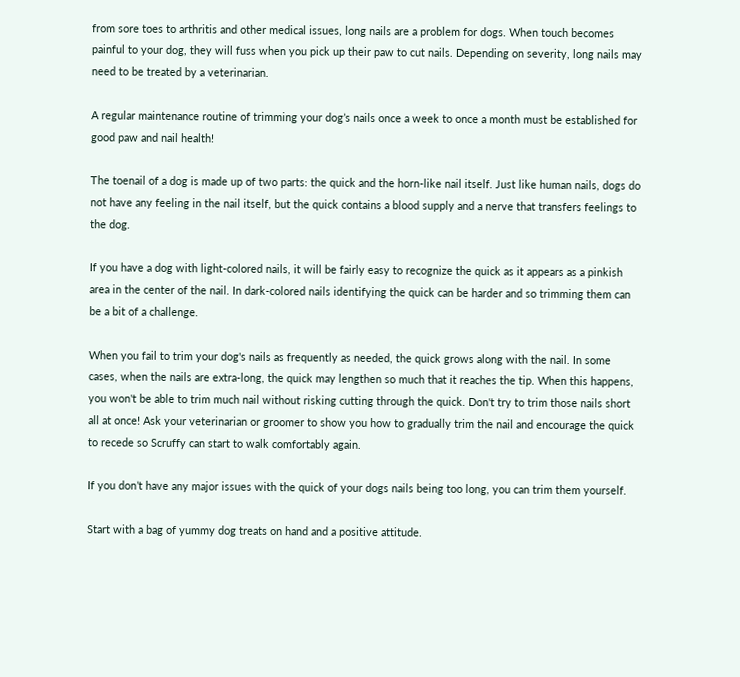from sore toes to arthritis and other medical issues, long nails are a problem for dogs. When touch becomes painful to your dog, they will fuss when you pick up their paw to cut nails. Depending on severity, long nails may need to be treated by a veterinarian.

A regular maintenance routine of trimming your dog’s nails once a week to once a month must be established for good paw and nail health!

The toenail of a dog is made up of two parts: the quick and the horn-like nail itself. Just like human nails, dogs do not have any feeling in the nail itself, but the quick contains a blood supply and a nerve that transfers feelings to the dog.

If you have a dog with light-colored nails, it will be fairly easy to recognize the quick as it appears as a pinkish area in the center of the nail. In dark-colored nails identifying the quick can be harder and so trimming them can be a bit of a challenge.

When you fail to trim your dog's nails as frequently as needed, the quick grows along with the nail. In some cases, when the nails are extra-long, the quick may lengthen so much that it reaches the tip. When this happens, you won't be able to trim much nail without risking cutting through the quick. Don't try to trim those nails short all at once! Ask your veterinarian or groomer to show you how to gradually trim the nail and encourage the quick to recede so Scruffy can start to walk comfortably again.

If you don’t have any major issues with the quick of your dogs nails being too long, you can trim them yourself.

Start with a bag of yummy dog treats on hand and a positive attitude.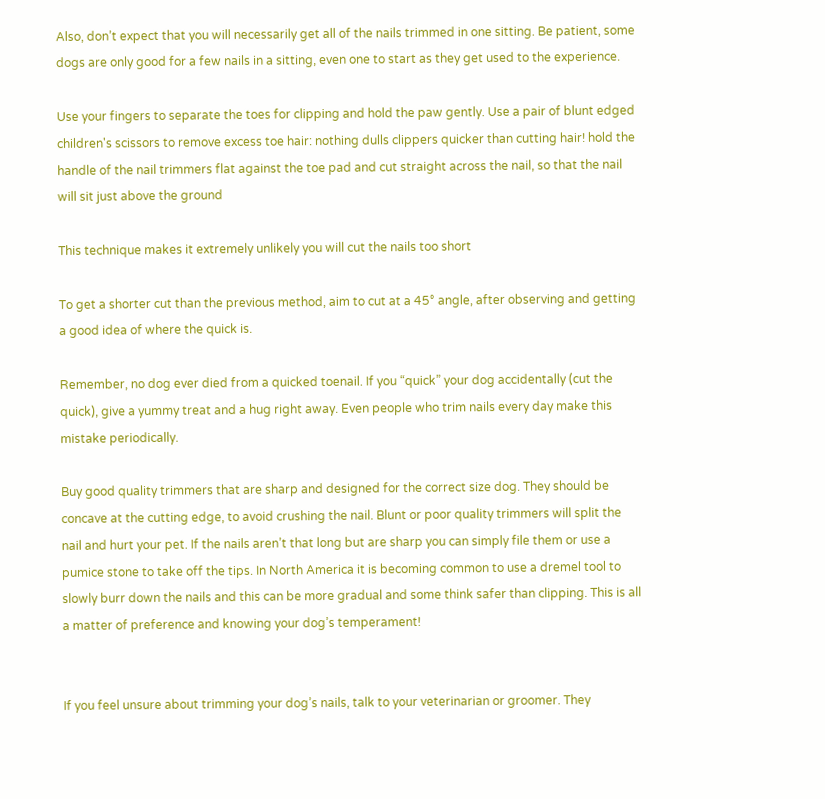Also, don’t expect that you will necessarily get all of the nails trimmed in one sitting. Be patient, some dogs are only good for a few nails in a sitting, even one to start as they get used to the experience.

Use your fingers to separate the toes for clipping and hold the paw gently. Use a pair of blunt edged children's scissors to remove excess toe hair: nothing dulls clippers quicker than cutting hair! hold the handle of the nail trimmers flat against the toe pad and cut straight across the nail, so that the nail will sit just above the ground

This technique makes it extremely unlikely you will cut the nails too short

To get a shorter cut than the previous method, aim to cut at a 45° angle, after observing and getting a good idea of where the quick is.

Remember, no dog ever died from a quicked toenail. If you “quick” your dog accidentally (cut the quick), give a yummy treat and a hug right away. Even people who trim nails every day make this mistake periodically.

Buy good quality trimmers that are sharp and designed for the correct size dog. They should be concave at the cutting edge, to avoid crushing the nail. Blunt or poor quality trimmers will split the nail and hurt your pet. If the nails aren’t that long but are sharp you can simply file them or use a pumice stone to take off the tips. In North America it is becoming common to use a dremel tool to slowly burr down the nails and this can be more gradual and some think safer than clipping. This is all a matter of preference and knowing your dog’s temperament!


If you feel unsure about trimming your dog’s nails, talk to your veterinarian or groomer. They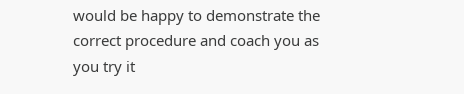would be happy to demonstrate the correct procedure and coach you as you try it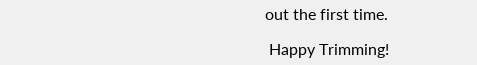out the first time.

 Happy Trimming!